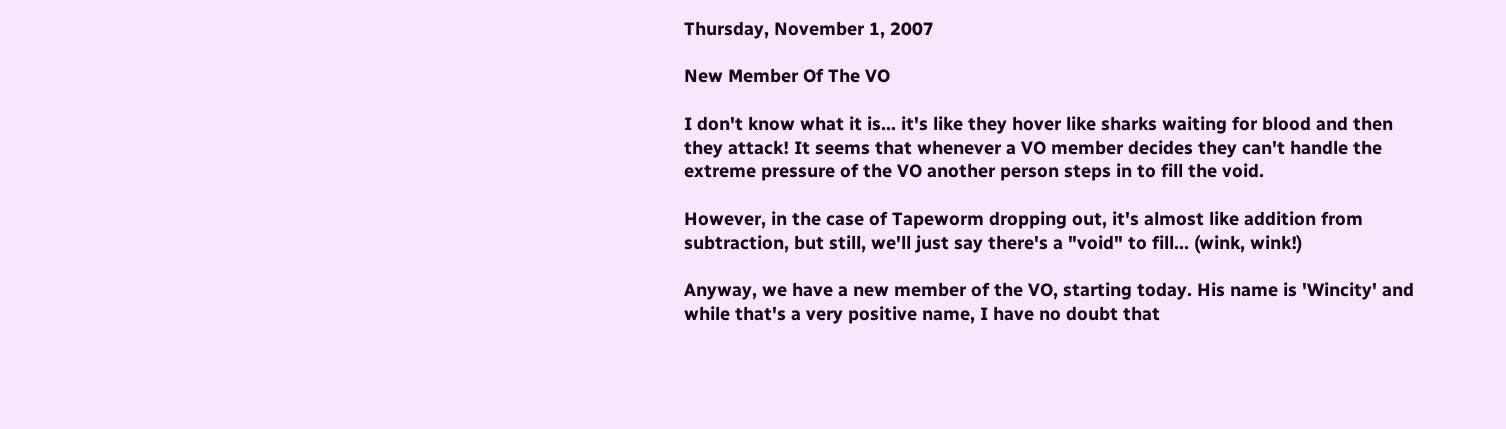Thursday, November 1, 2007

New Member Of The VO

I don't know what it is... it's like they hover like sharks waiting for blood and then they attack! It seems that whenever a VO member decides they can't handle the extreme pressure of the VO another person steps in to fill the void.

However, in the case of Tapeworm dropping out, it's almost like addition from subtraction, but still, we'll just say there's a "void" to fill... (wink, wink!)

Anyway, we have a new member of the VO, starting today. His name is 'Wincity' and while that's a very positive name, I have no doubt that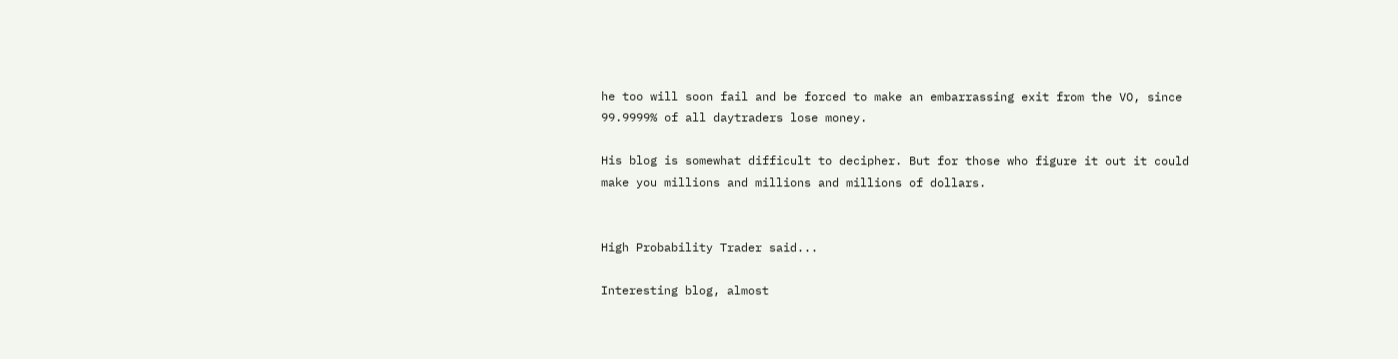he too will soon fail and be forced to make an embarrassing exit from the VO, since 99.9999% of all daytraders lose money.

His blog is somewhat difficult to decipher. But for those who figure it out it could make you millions and millions and millions of dollars.


High Probability Trader said...

Interesting blog, almost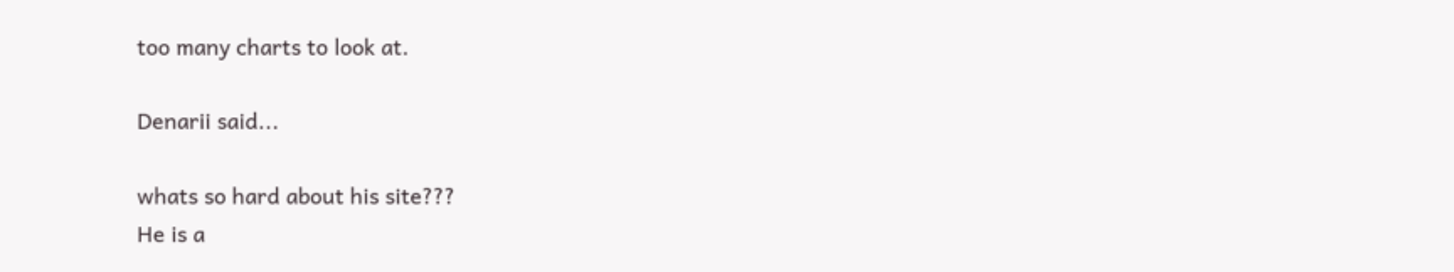too many charts to look at.

Denarii said...

whats so hard about his site???
He is a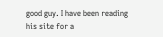good guy. I have been reading his site for a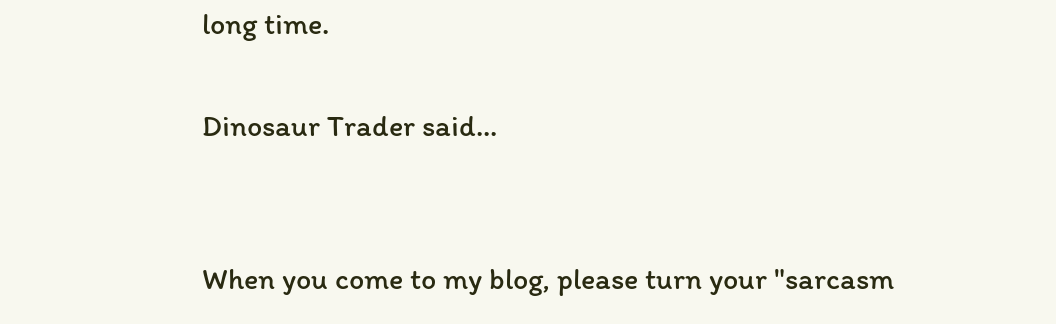long time.

Dinosaur Trader said...


When you come to my blog, please turn your "sarcasm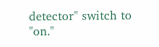detector" switch to "on."